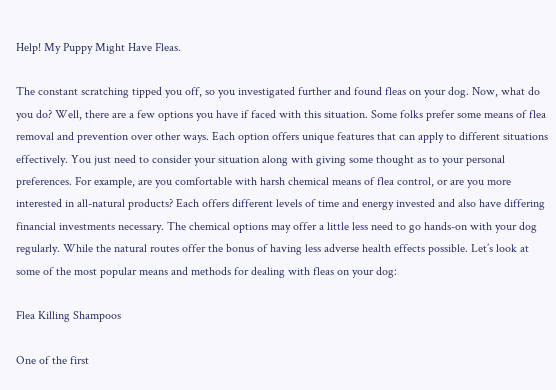Help! My Puppy Might Have Fleas.

The constant scratching tipped you off, so you investigated further and found fleas on your dog. Now, what do you do? Well, there are a few options you have if faced with this situation. Some folks prefer some means of flea removal and prevention over other ways. Each option offers unique features that can apply to different situations effectively. You just need to consider your situation along with giving some thought as to your personal preferences. For example, are you comfortable with harsh chemical means of flea control, or are you more interested in all-natural products? Each offers different levels of time and energy invested and also have differing financial investments necessary. The chemical options may offer a little less need to go hands-on with your dog regularly. While the natural routes offer the bonus of having less adverse health effects possible. Let’s look at some of the most popular means and methods for dealing with fleas on your dog:

Flea Killing Shampoos

One of the first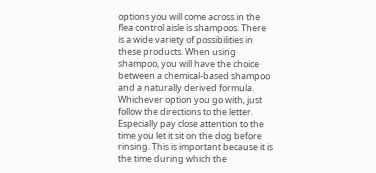options you will come across in the flea control aisle is shampoos. There is a wide variety of possibilities in these products. When using shampoo, you will have the choice between a chemical-based shampoo and a naturally derived formula. Whichever option you go with, just follow the directions to the letter. Especially pay close attention to the time you let it sit on the dog before rinsing. This is important because it is the time during which the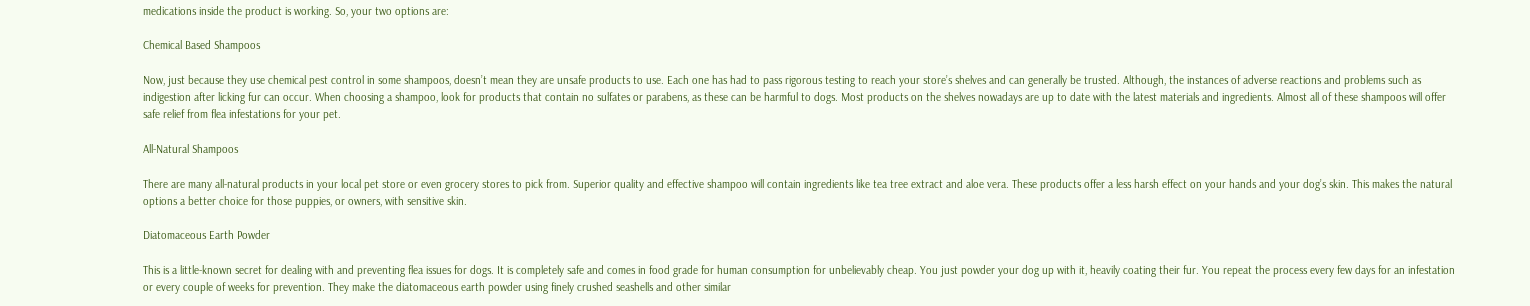medications inside the product is working. So, your two options are:

Chemical Based Shampoos

Now, just because they use chemical pest control in some shampoos, doesn’t mean they are unsafe products to use. Each one has had to pass rigorous testing to reach your store’s shelves and can generally be trusted. Although, the instances of adverse reactions and problems such as indigestion after licking fur can occur. When choosing a shampoo, look for products that contain no sulfates or parabens, as these can be harmful to dogs. Most products on the shelves nowadays are up to date with the latest materials and ingredients. Almost all of these shampoos will offer safe relief from flea infestations for your pet.

All-Natural Shampoos

There are many all-natural products in your local pet store or even grocery stores to pick from. Superior quality and effective shampoo will contain ingredients like tea tree extract and aloe vera. These products offer a less harsh effect on your hands and your dog’s skin. This makes the natural options a better choice for those puppies, or owners, with sensitive skin.

Diatomaceous Earth Powder

This is a little-known secret for dealing with and preventing flea issues for dogs. It is completely safe and comes in food grade for human consumption for unbelievably cheap. You just powder your dog up with it, heavily coating their fur. You repeat the process every few days for an infestation or every couple of weeks for prevention. They make the diatomaceous earth powder using finely crushed seashells and other similar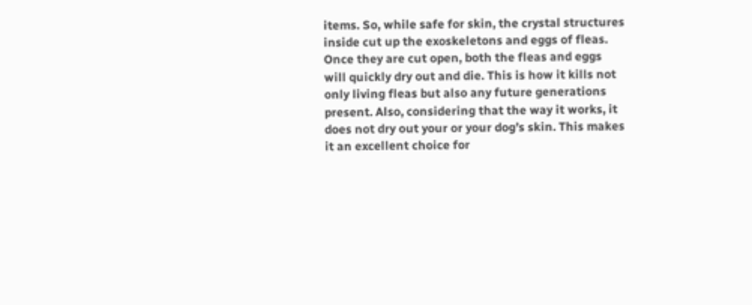items. So, while safe for skin, the crystal structures inside cut up the exoskeletons and eggs of fleas. Once they are cut open, both the fleas and eggs will quickly dry out and die. This is how it kills not only living fleas but also any future generations present. Also, considering that the way it works, it does not dry out your or your dog’s skin. This makes it an excellent choice for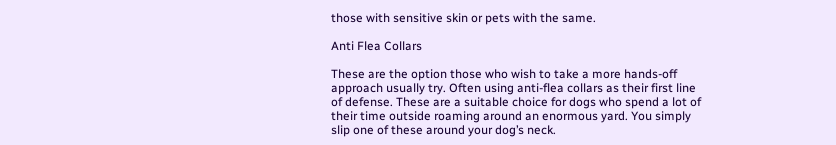those with sensitive skin or pets with the same.

Anti Flea Collars

These are the option those who wish to take a more hands-off approach usually try. Often using anti-flea collars as their first line of defense. These are a suitable choice for dogs who spend a lot of their time outside roaming around an enormous yard. You simply slip one of these around your dog’s neck.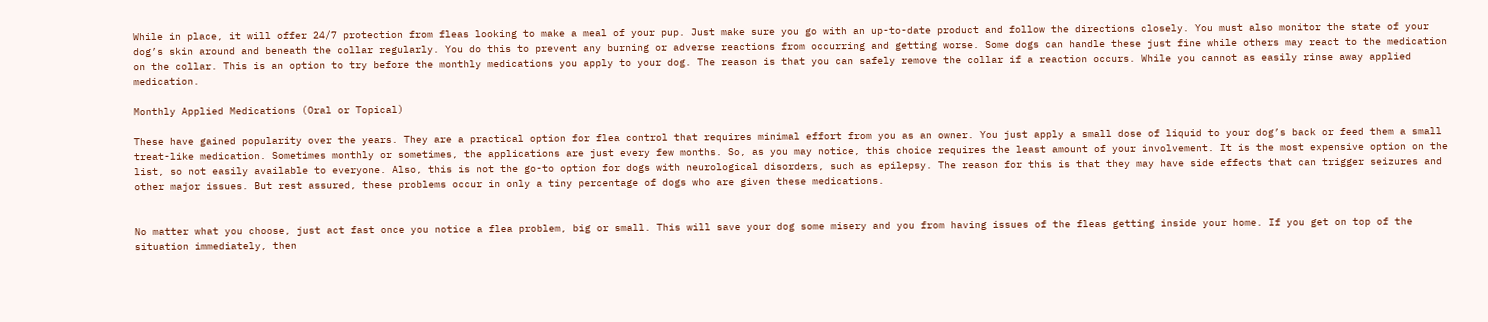While in place, it will offer 24/7 protection from fleas looking to make a meal of your pup. Just make sure you go with an up-to-date product and follow the directions closely. You must also monitor the state of your dog’s skin around and beneath the collar regularly. You do this to prevent any burning or adverse reactions from occurring and getting worse. Some dogs can handle these just fine while others may react to the medication on the collar. This is an option to try before the monthly medications you apply to your dog. The reason is that you can safely remove the collar if a reaction occurs. While you cannot as easily rinse away applied medication.

Monthly Applied Medications (Oral or Topical)

These have gained popularity over the years. They are a practical option for flea control that requires minimal effort from you as an owner. You just apply a small dose of liquid to your dog’s back or feed them a small treat-like medication. Sometimes monthly or sometimes, the applications are just every few months. So, as you may notice, this choice requires the least amount of your involvement. It is the most expensive option on the list, so not easily available to everyone. Also, this is not the go-to option for dogs with neurological disorders, such as epilepsy. The reason for this is that they may have side effects that can trigger seizures and other major issues. But rest assured, these problems occur in only a tiny percentage of dogs who are given these medications.


No matter what you choose, just act fast once you notice a flea problem, big or small. This will save your dog some misery and you from having issues of the fleas getting inside your home. If you get on top of the situation immediately, then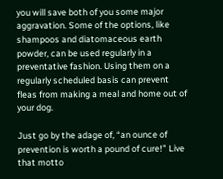you will save both of you some major aggravation. Some of the options, like shampoos and diatomaceous earth powder, can be used regularly in a preventative fashion. Using them on a regularly scheduled basis can prevent fleas from making a meal and home out of your dog.

Just go by the adage of, “an ounce of prevention is worth a pound of cure!” Live that motto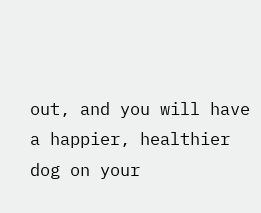out, and you will have a happier, healthier dog on your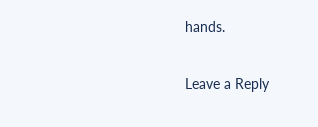hands.

Leave a Reply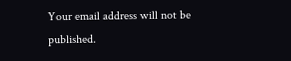Your email address will not be published.